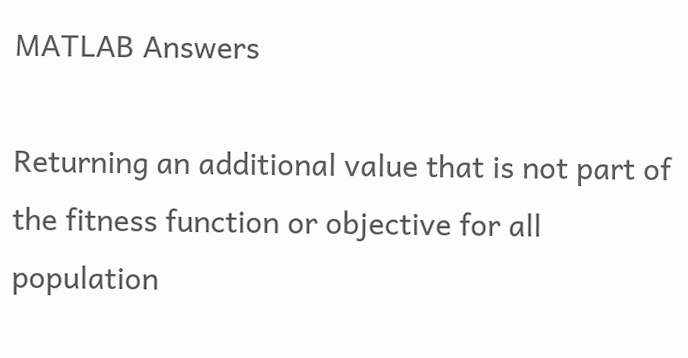MATLAB Answers

Returning an additional value that is not part of the fitness function or objective for all population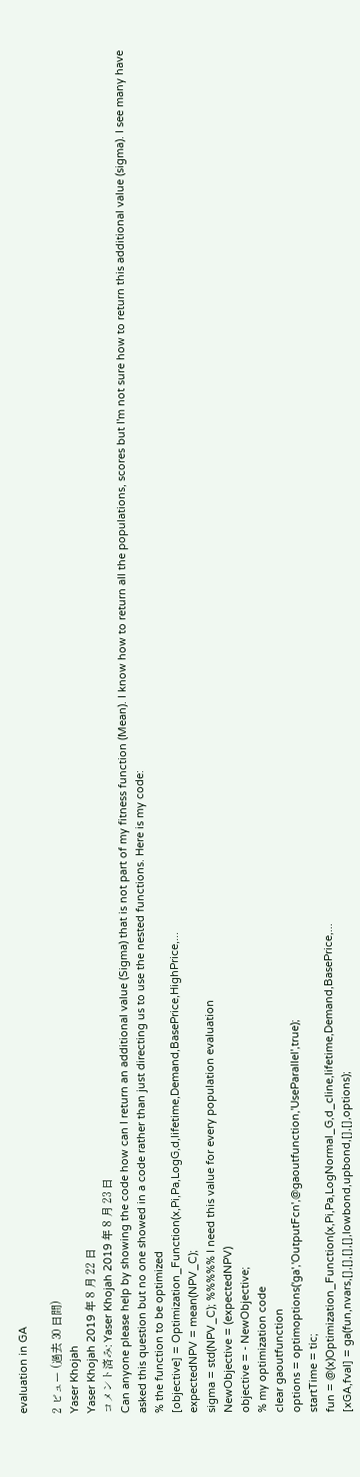evaluation in GA

2 ビュー (過去 30 日間)
Yaser Khojah
Yaser Khojah 2019 年 8 月 22 日
コメント済み: Yaser Khojah 2019 年 8 月 23 日
Can anyone please help by showing the code how can I return an additional value (Sigma) that is not part of my fitness function (Mean). I know how to return all the populations, scores but I'm not sure how to return this additional value (sigma). I see many have asked this question but no one showed in a code rather than just directing us to use the nested functions. Here is my code:
% the function to be optimized
[objective] = Optimization_Function(x,Pi,Pa,LogG,d,lifetime,Demand,BasePrice,HighPrice,...
expectedNPV = mean(NPV_C);
sigma = std(NPV_C); %%%%% I need this value for every population evaluation
NewObjective = (expectedNPV)
objective = - NewObjective;
% my optimization code
clear gaoutfunction
options = optimoptions('ga','OutputFcn',@gaoutfunction,'UseParallel',true);
startTime = tic;
fun = @(x)Optimization_Function(x,Pi,Pa,LogNormal_G,d_cline,lifetime,Demand,BasePrice,...
[xGA,fval] = ga(fun,nvars,[],[],[],[],lowbond,upbond,[],[],options);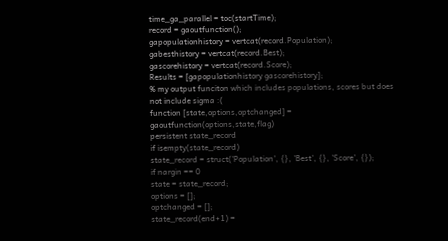time_ga_parallel = toc(startTime);
record = gaoutfunction();
gapopulationhistory = vertcat(record.Population);
gabesthistory = vertcat(record.Best);
gascorehistory = vertcat(record.Score);
Results = [gapopulationhistory gascorehistory];
% my output funciton which includes populations, scores but does not include sigma :(
function [state,options,optchanged] = gaoutfunction(options,state,flag)
persistent state_record
if isempty(state_record)
state_record = struct('Population', {}, 'Best', {}, 'Score', {});
if nargin == 0
state = state_record;
options = [];
optchanged = [];
state_record(end+1) =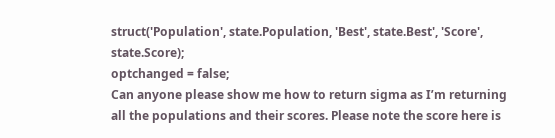struct('Population', state.Population, 'Best', state.Best', 'Score', state.Score);
optchanged = false;
Can anyone please show me how to return sigma as I’m returning all the populations and their scores. Please note the score here is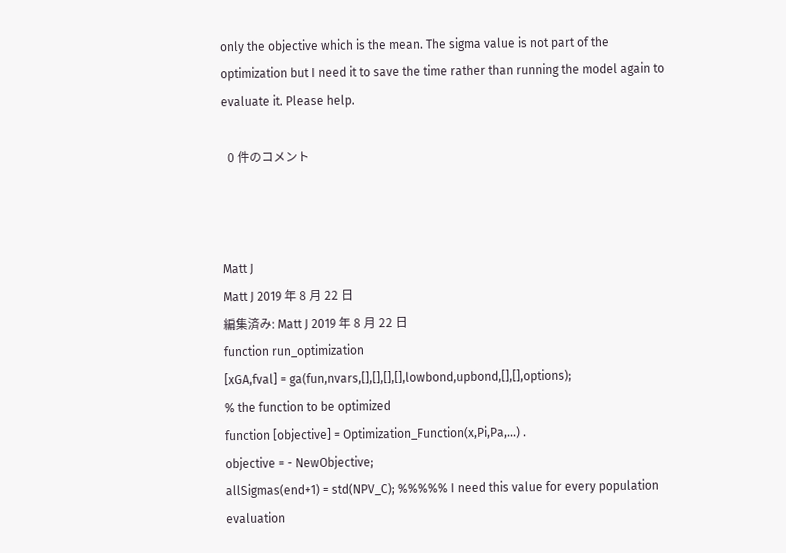only the objective which is the mean. The sigma value is not part of the optimization but I need it to save the time rather than running the model again to evaluate it. Please help.

  0 件のコメント



Matt J
Matt J 2019 年 8 月 22 日
編集済み: Matt J 2019 年 8 月 22 日
function run_optimization
[xGA,fval] = ga(fun,nvars,[],[],[],[],lowbond,upbond,[],[],options);
% the function to be optimized
function [objective] = Optimization_Function(x,Pi,Pa,...) .
objective = - NewObjective;
allSigmas(end+1) = std(NPV_C); %%%%% I need this value for every population evaluation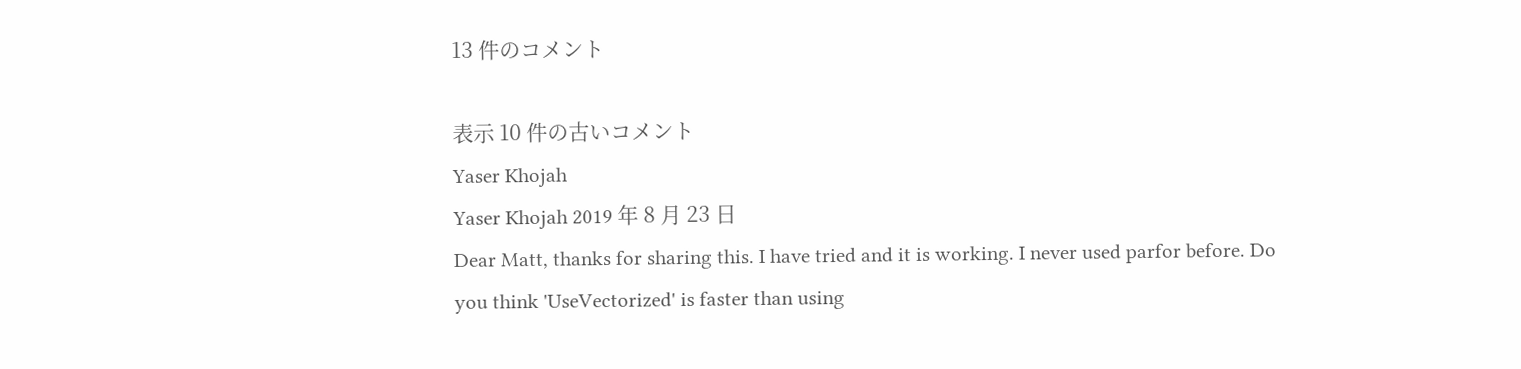13 件のコメント

表示 10 件の古いコメント
Yaser Khojah
Yaser Khojah 2019 年 8 月 23 日
Dear Matt, thanks for sharing this. I have tried and it is working. I never used parfor before. Do you think 'UseVectorized' is faster than using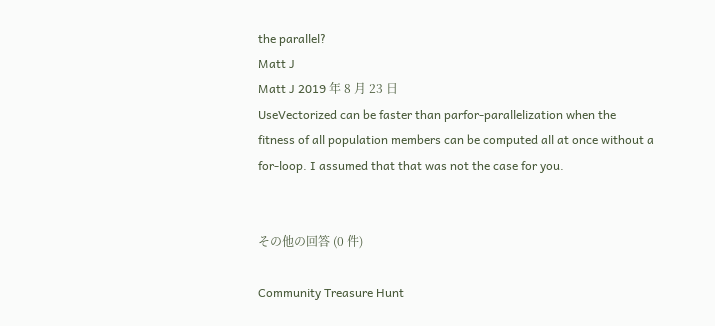the parallel?
Matt J
Matt J 2019 年 8 月 23 日
UseVectorized can be faster than parfor-parallelization when the fitness of all population members can be computed all at once without a for-loop. I assumed that that was not the case for you.


その他の回答 (0 件)

Community Treasure Hunt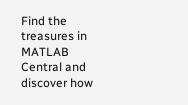Find the treasures in MATLAB Central and discover how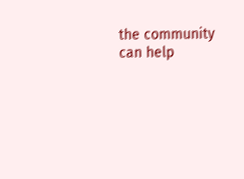the community can help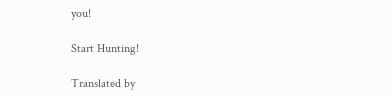you!

Start Hunting!

Translated by